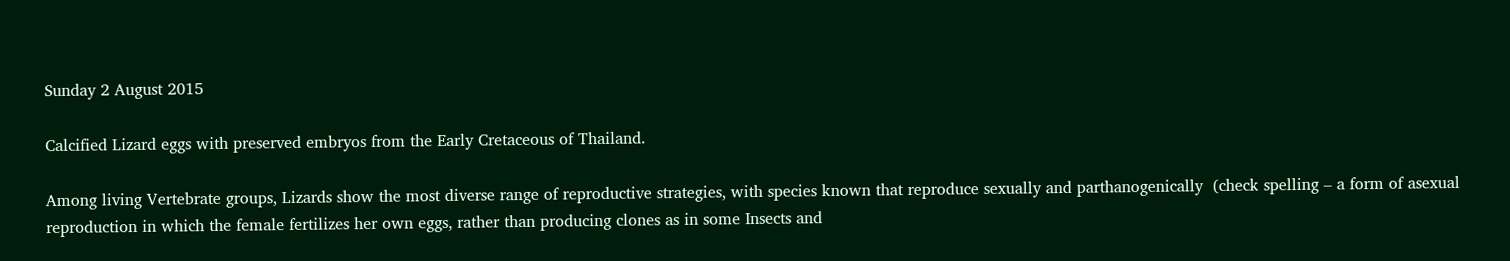Sunday 2 August 2015

Calcified Lizard eggs with preserved embryos from the Early Cretaceous of Thailand.

Among living Vertebrate groups, Lizards show the most diverse range of reproductive strategies, with species known that reproduce sexually and parthanogenically  (check spelling – a form of asexual reproduction in which the female fertilizes her own eggs, rather than producing clones as in some Insects and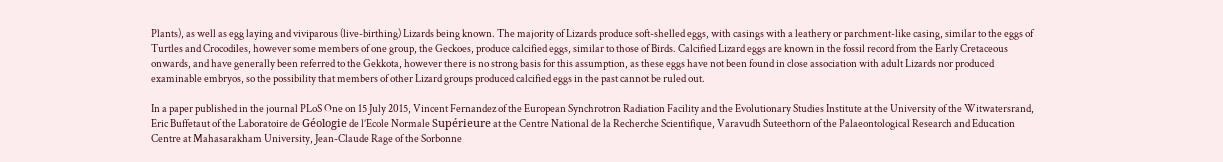Plants), as well as egg laying and viviparous (live-birthing) Lizards being known. The majority of Lizards produce soft-shelled eggs, with casings with a leathery or parchment-like casing, similar to the eggs of Turtles and Crocodiles, however some members of one group, the Geckoes, produce calcified eggs, similar to those of Birds. Calcified Lizard eggs are known in the fossil record from the Early Cretaceous onwards, and have generally been referred to the Gekkota, however there is no strong basis for this assumption, as these eggs have not been found in close association with adult Lizards nor produced examinable embryos, so the possibility that members of other Lizard groups produced calcified eggs in the past cannot be ruled out.

In a paper published in the journal PLoS One on 15 July 2015, Vincent Fernandez of the European Synchrotron Radiation Facility and the Evolutionary Studies Institute at the University of the Witwatersrand, Eric Buffetaut of the Laboratoire de Géologie de l’Ecole Normale Supérieure at the Centre National de la Recherche Scientifique, Varavudh Suteethorn of the Palaeontological Research and Education Centre at Mahasarakham University, Jean-Claude Rage of the Sorbonne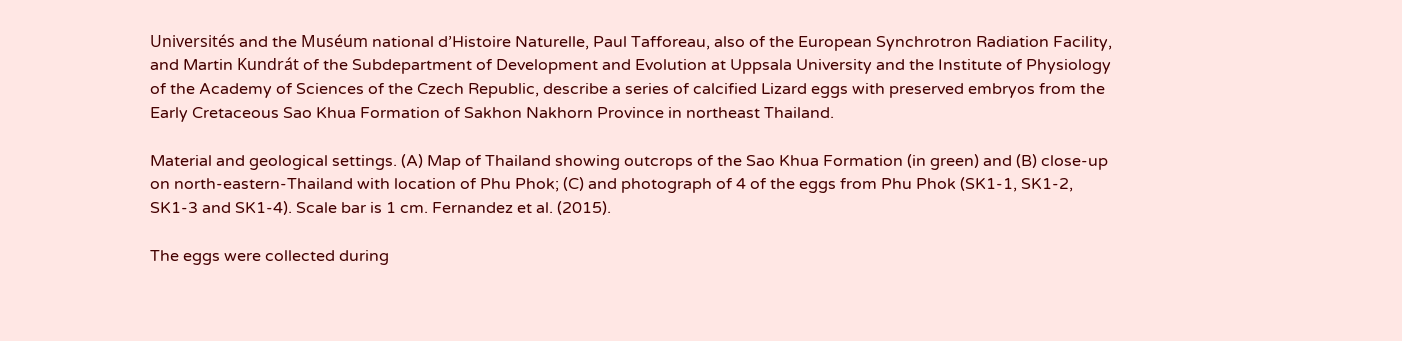Universités and the Muséum national d’Histoire Naturelle, Paul Tafforeau, also of the European Synchrotron Radiation Facility, and Martin Kundrát of the Subdepartment of Development and Evolution at Uppsala University and the Institute of Physiology of the Academy of Sciences of the Czech Republic, describe a series of calcified Lizard eggs with preserved embryos from the Early Cretaceous Sao Khua Formation of Sakhon Nakhorn Province in northeast Thailand.

Material and geological settings. (A) Map of Thailand showing outcrops of the Sao Khua Formation (in green) and (B) close-up on north-eastern-Thailand with location of Phu Phok; (C) and photograph of 4 of the eggs from Phu Phok (SK1-1, SK1-2, SK1-3 and SK1-4). Scale bar is 1 cm. Fernandez et al. (2015).

The eggs were collected during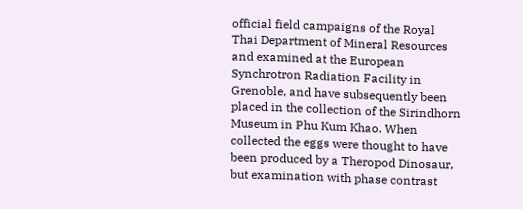official field campaigns of the Royal Thai Department of Mineral Resources and examined at the European Synchrotron Radiation Facility in Grenoble, and have subsequently been placed in the collection of the Sirindhorn Museum in Phu Kum Khao. When collected the eggs were thought to have been produced by a Theropod Dinosaur, but examination with phase contrast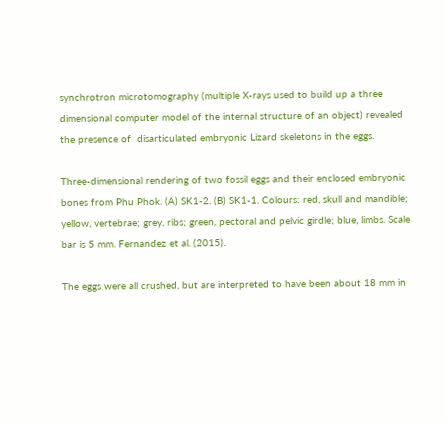synchrotron microtomography (multiple X-rays used to build up a three dimensional computer model of the internal structure of an object) revealed the presence of  disarticulated embryonic Lizard skeletons in the eggs.

Three-dimensional rendering of two fossil eggs and their enclosed embryonic bones from Phu Phok. (A) SK1-2. (B) SK1-1. Colours: red, skull and mandible; yellow, vertebrae; grey, ribs; green, pectoral and pelvic girdle; blue, limbs. Scale bar is 5 mm. Fernandez et al. (2015).

The eggs were all crushed, but are interpreted to have been about 18 mm in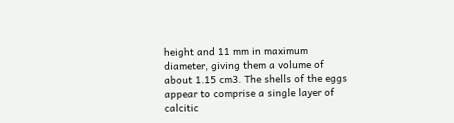height and 11 mm in maximum diameter, giving them a volume of about 1.15 cm3. The shells of the eggs appear to comprise a single layer of calcitic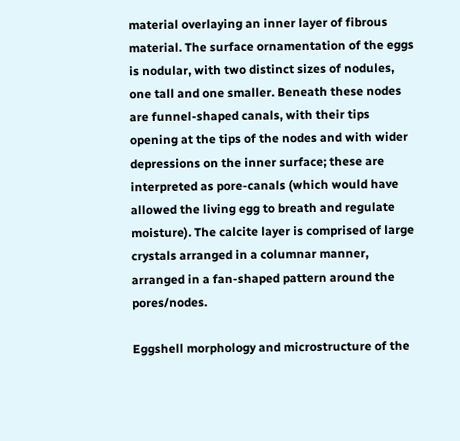material overlaying an inner layer of fibrous material. The surface ornamentation of the eggs is nodular, with two distinct sizes of nodules, one tall and one smaller. Beneath these nodes are funnel-shaped canals, with their tips opening at the tips of the nodes and with wider depressions on the inner surface; these are interpreted as pore-canals (which would have allowed the living egg to breath and regulate moisture). The calcite layer is comprised of large crystals arranged in a columnar manner, arranged in a fan-shaped pattern around the pores/nodes.

Eggshell morphology and microstructure of the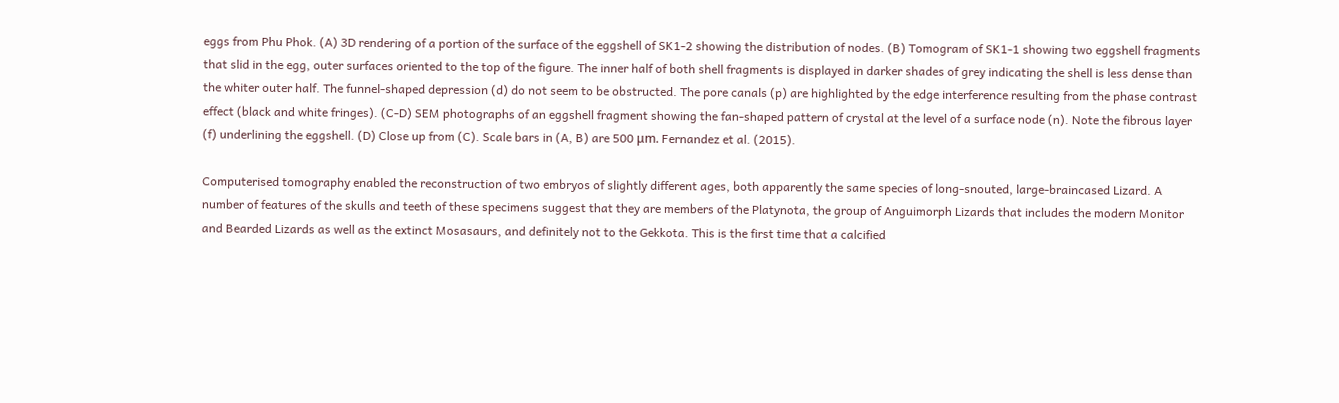eggs from Phu Phok. (A) 3D rendering of a portion of the surface of the eggshell of SK1-2 showing the distribution of nodes. (B) Tomogram of SK1-1 showing two eggshell fragments that slid in the egg, outer surfaces oriented to the top of the figure. The inner half of both shell fragments is displayed in darker shades of grey indicating the shell is less dense than the whiter outer half. The funnel-shaped depression (d) do not seem to be obstructed. The pore canals (p) are highlighted by the edge interference resulting from the phase contrast effect (black and white fringes). (C-D) SEM photographs of an eggshell fragment showing the fan-shaped pattern of crystal at the level of a surface node (n). Note the fibrous layer (f) underlining the eggshell. (D) Close up from (C). Scale bars in (A, B) are 500 μm. Fernandez et al. (2015).

Computerised tomography enabled the reconstruction of two embryos of slightly different ages, both apparently the same species of long-snouted, large-braincased Lizard. A number of features of the skulls and teeth of these specimens suggest that they are members of the Platynota, the group of Anguimorph Lizards that includes the modern Monitor and Bearded Lizards as well as the extinct Mosasaurs, and definitely not to the Gekkota. This is the first time that a calcified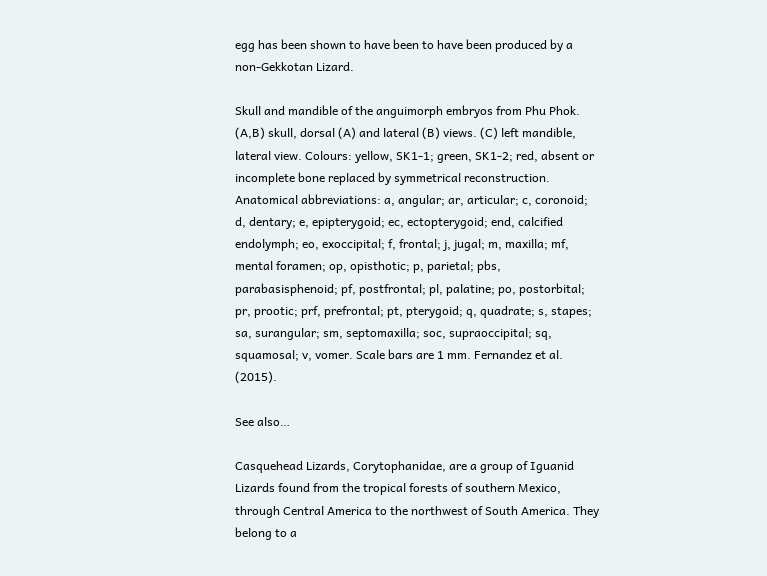egg has been shown to have been to have been produced by a non-Gekkotan Lizard.

Skull and mandible of the anguimorph embryos from Phu Phok. (A,B) skull, dorsal (A) and lateral (B) views. (C) left mandible, lateral view. Colours: yellow, SK1-1; green, SK1-2; red, absent or incomplete bone replaced by symmetrical reconstruction. Anatomical abbreviations: a, angular; ar, articular; c, coronoid; d, dentary; e, epipterygoid; ec, ectopterygoid; end, calcified endolymph; eo, exoccipital; f, frontal; j, jugal; m, maxilla; mf, mental foramen; op, opisthotic; p, parietal; pbs, parabasisphenoid; pf, postfrontal; pl, palatine; po, postorbital; pr, prootic; prf, prefrontal; pt, pterygoid; q, quadrate; s, stapes; sa, surangular; sm, septomaxilla; soc, supraoccipital; sq, squamosal; v, vomer. Scale bars are 1 mm. Fernandez et al. (2015).

See also…

Casquehead Lizards, Corytophanidae, are a group of Iguanid Lizards found from the tropical forests of southern Mexico, through Central America to the northwest of South America. They belong to a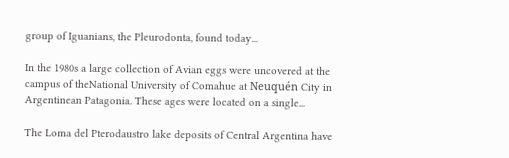group of Iguanians, the Pleurodonta, found today...

In the 1980s a large collection of Avian eggs were uncovered at the campus of theNational University of Comahue at Neuquén City in Argentinean Patagonia. These ages were located on a single...

The Loma del Pterodaustro lake deposits of Central Argentina have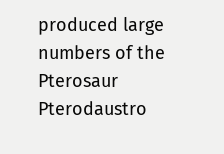produced large numbers of the Pterosaur Pterodaustro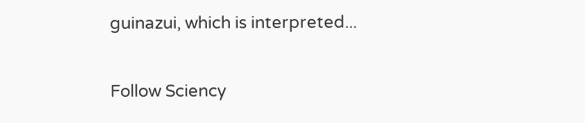guinazui, which is interpreted...

Follow Sciency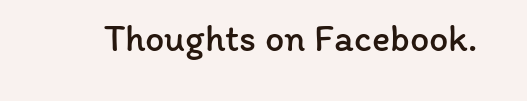Thoughts on Facebook.